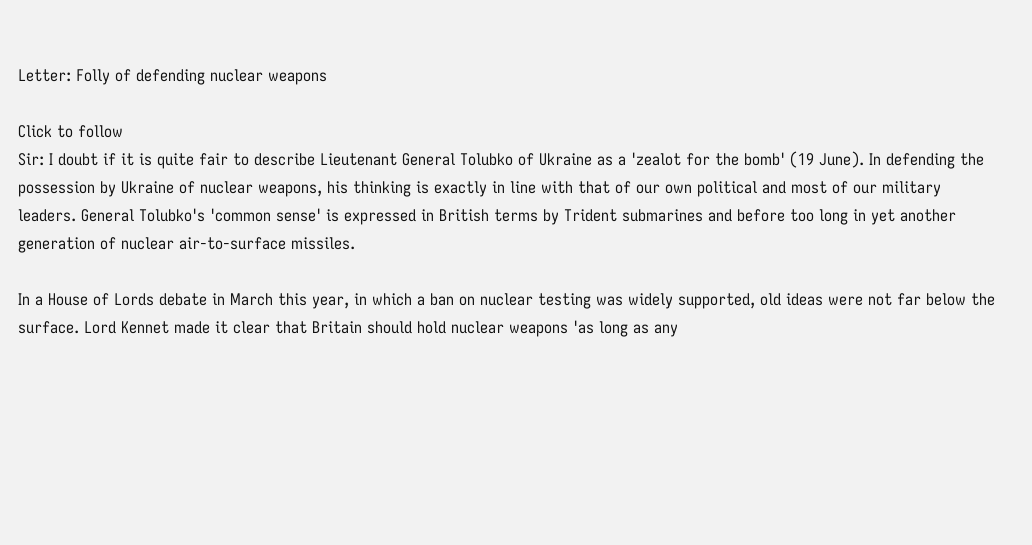Letter: Folly of defending nuclear weapons

Click to follow
Sir: I doubt if it is quite fair to describe Lieutenant General Tolubko of Ukraine as a 'zealot for the bomb' (19 June). In defending the possession by Ukraine of nuclear weapons, his thinking is exactly in line with that of our own political and most of our military leaders. General Tolubko's 'common sense' is expressed in British terms by Trident submarines and before too long in yet another generation of nuclear air-to-surface missiles.

In a House of Lords debate in March this year, in which a ban on nuclear testing was widely supported, old ideas were not far below the surface. Lord Kennet made it clear that Britain should hold nuclear weapons 'as long as any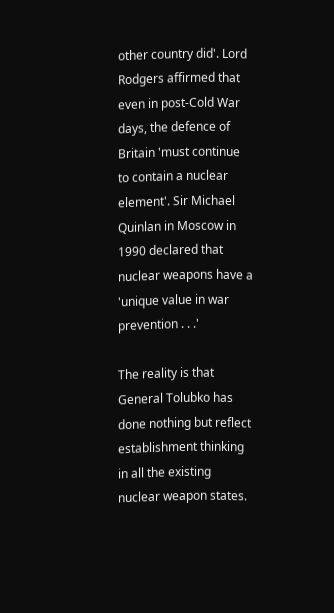other country did'. Lord Rodgers affirmed that even in post-Cold War days, the defence of Britain 'must continue to contain a nuclear element'. Sir Michael Quinlan in Moscow in 1990 declared that nuclear weapons have a 'unique value in war prevention . . .'

The reality is that General Tolubko has done nothing but reflect establishment thinking in all the existing nuclear weapon states.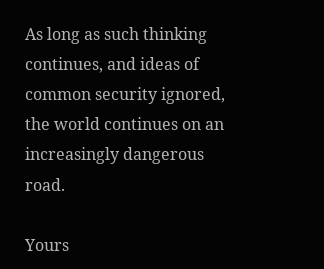As long as such thinking continues, and ideas of common security ignored, the world continues on an increasingly dangerous road.

Yours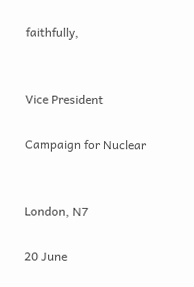faithfully,


Vice President

Campaign for Nuclear


London, N7

20 June